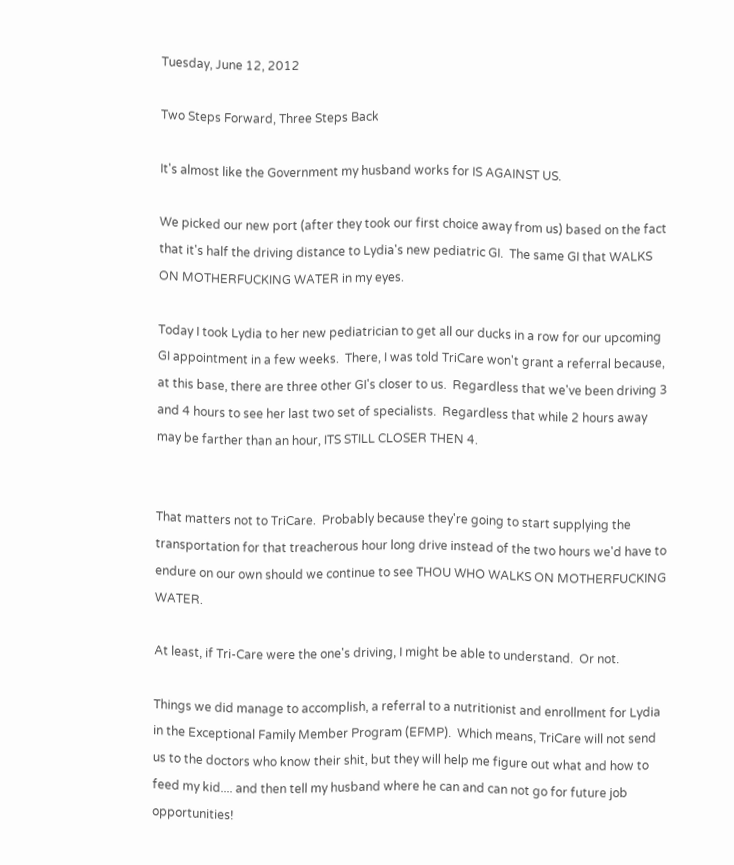Tuesday, June 12, 2012

Two Steps Forward, Three Steps Back

It's almost like the Government my husband works for IS AGAINST US.

We picked our new port (after they took our first choice away from us) based on the fact that it's half the driving distance to Lydia's new pediatric GI.  The same GI that WALKS ON MOTHERFUCKING WATER in my eyes.

Today I took Lydia to her new pediatrician to get all our ducks in a row for our upcoming GI appointment in a few weeks.  There, I was told TriCare won't grant a referral because, at this base, there are three other GI's closer to us.  Regardless that we've been driving 3 and 4 hours to see her last two set of specialists.  Regardless that while 2 hours away may be farther than an hour, ITS STILL CLOSER THEN 4.


That matters not to TriCare.  Probably because they're going to start supplying the transportation for that treacherous hour long drive instead of the two hours we'd have to endure on our own should we continue to see THOU WHO WALKS ON MOTHERFUCKING WATER.

At least, if Tri-Care were the one's driving, I might be able to understand.  Or not.

Things we did manage to accomplish, a referral to a nutritionist and enrollment for Lydia in the Exceptional Family Member Program (EFMP).  Which means, TriCare will not send us to the doctors who know their shit, but they will help me figure out what and how to feed my kid.... and then tell my husband where he can and can not go for future job opportunities!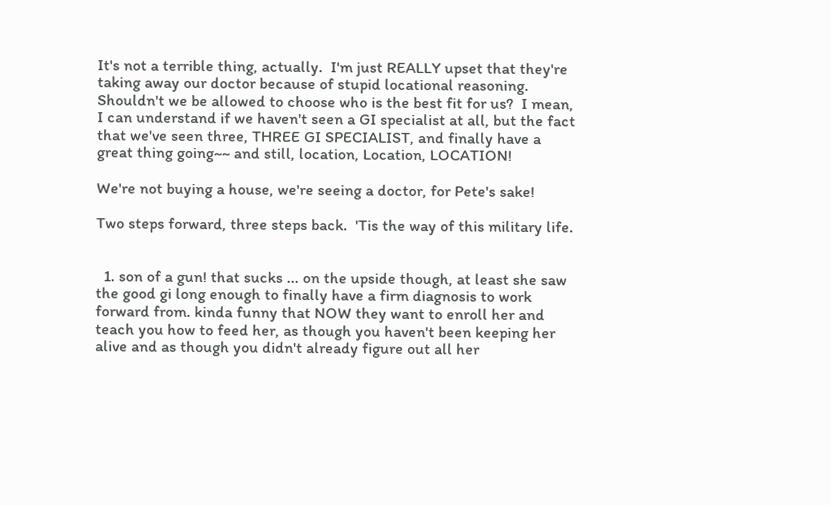It's not a terrible thing, actually.  I'm just REALLY upset that they're taking away our doctor because of stupid locational reasoning.  Shouldn't we be allowed to choose who is the best fit for us?  I mean, I can understand if we haven't seen a GI specialist at all, but the fact that we've seen three, THREE GI SPECIALIST, and finally have a great thing going~~ and still, location, Location, LOCATION!

We're not buying a house, we're seeing a doctor, for Pete's sake!

Two steps forward, three steps back.  'Tis the way of this military life.


  1. son of a gun! that sucks ... on the upside though, at least she saw the good gi long enough to finally have a firm diagnosis to work forward from. kinda funny that NOW they want to enroll her and teach you how to feed her, as though you haven't been keeping her alive and as though you didn't already figure out all her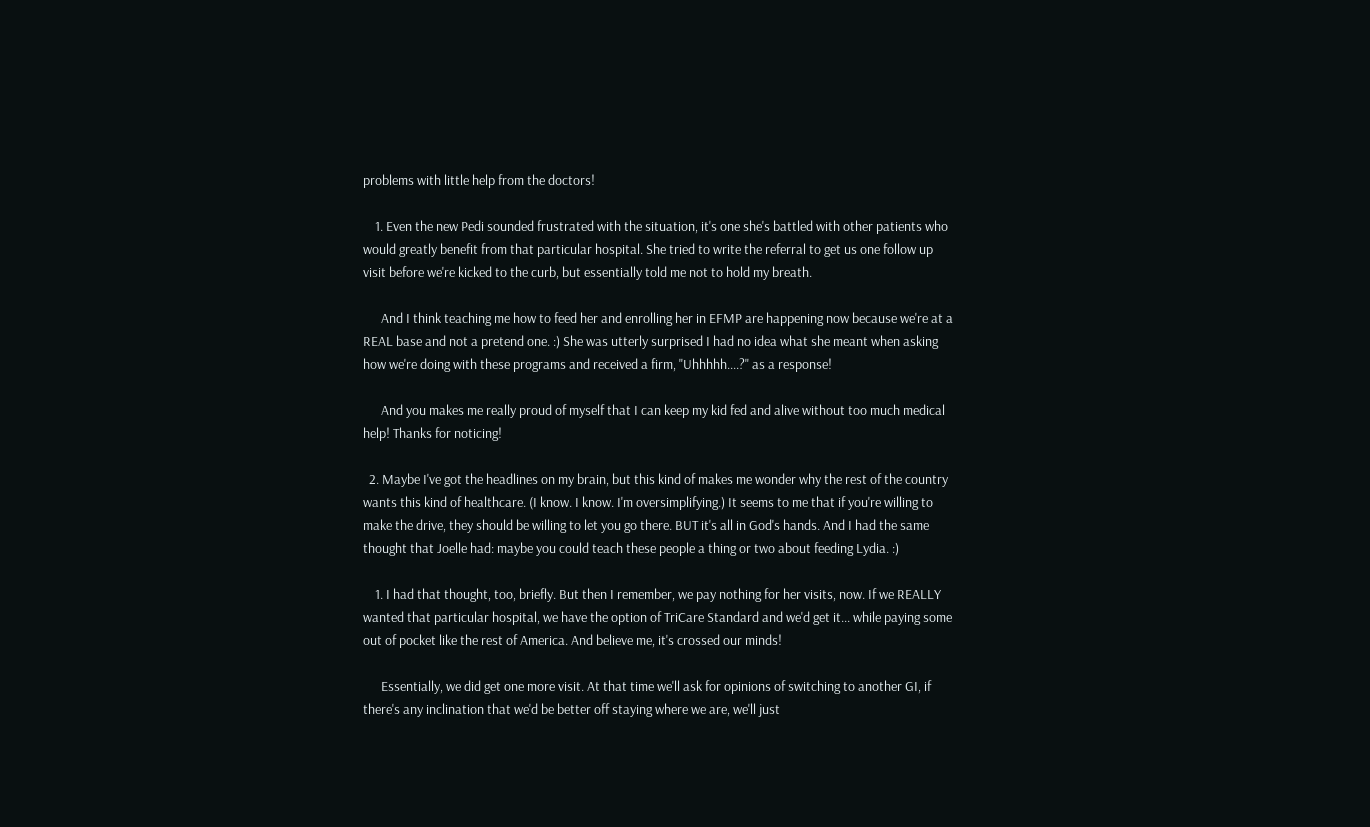problems with little help from the doctors!

    1. Even the new Pedi sounded frustrated with the situation, it's one she's battled with other patients who would greatly benefit from that particular hospital. She tried to write the referral to get us one follow up visit before we're kicked to the curb, but essentially told me not to hold my breath.

      And I think teaching me how to feed her and enrolling her in EFMP are happening now because we're at a REAL base and not a pretend one. :) She was utterly surprised I had no idea what she meant when asking how we're doing with these programs and received a firm, "Uhhhhh....?" as a response!

      And you makes me really proud of myself that I can keep my kid fed and alive without too much medical help! Thanks for noticing!

  2. Maybe I've got the headlines on my brain, but this kind of makes me wonder why the rest of the country wants this kind of healthcare. (I know. I know. I'm oversimplifying.) It seems to me that if you're willing to make the drive, they should be willing to let you go there. BUT it's all in God's hands. And I had the same thought that Joelle had: maybe you could teach these people a thing or two about feeding Lydia. :)

    1. I had that thought, too, briefly. But then I remember, we pay nothing for her visits, now. If we REALLY wanted that particular hospital, we have the option of TriCare Standard and we'd get it... while paying some out of pocket like the rest of America. And believe me, it's crossed our minds!

      Essentially, we did get one more visit. At that time we'll ask for opinions of switching to another GI, if there's any inclination that we'd be better off staying where we are, we'll just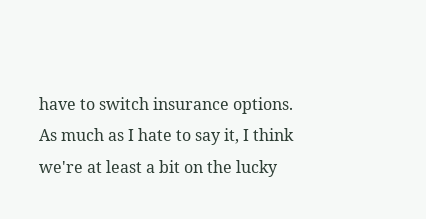have to switch insurance options. As much as I hate to say it, I think we're at least a bit on the lucky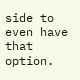side to even have that option.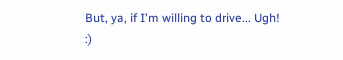But, ya, if I'm willing to drive... Ugh! :)